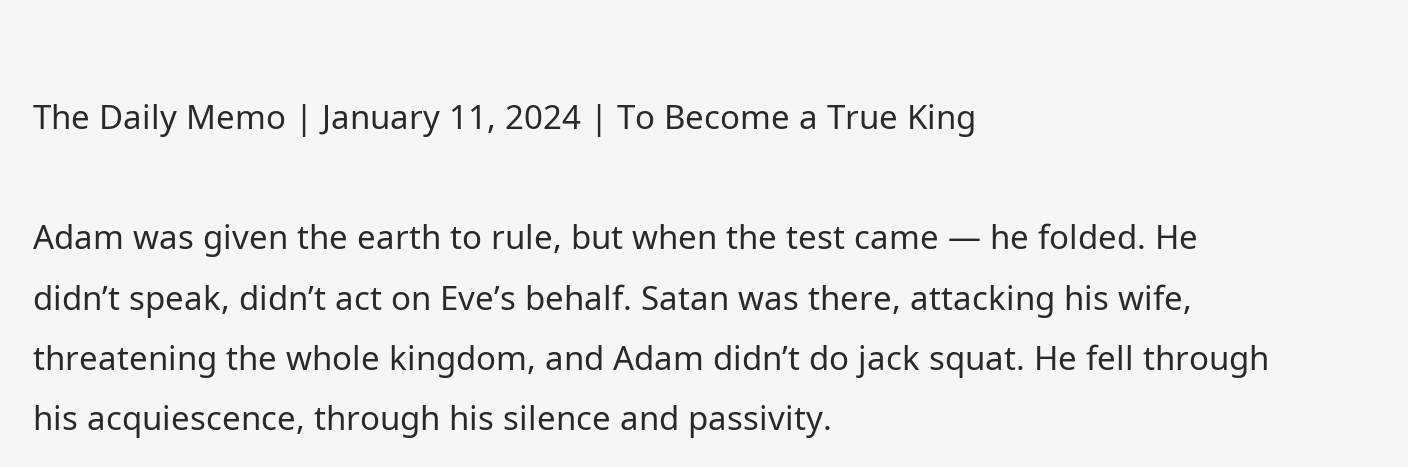The Daily Memo | January 11, 2024 | To Become a True King

Adam was given the earth to rule, but when the test came — he folded. He didn’t speak, didn’t act on Eve’s behalf. Satan was there, attacking his wife, threatening the whole kingdom, and Adam didn’t do jack squat. He fell through his acquiescence, through his silence and passivity.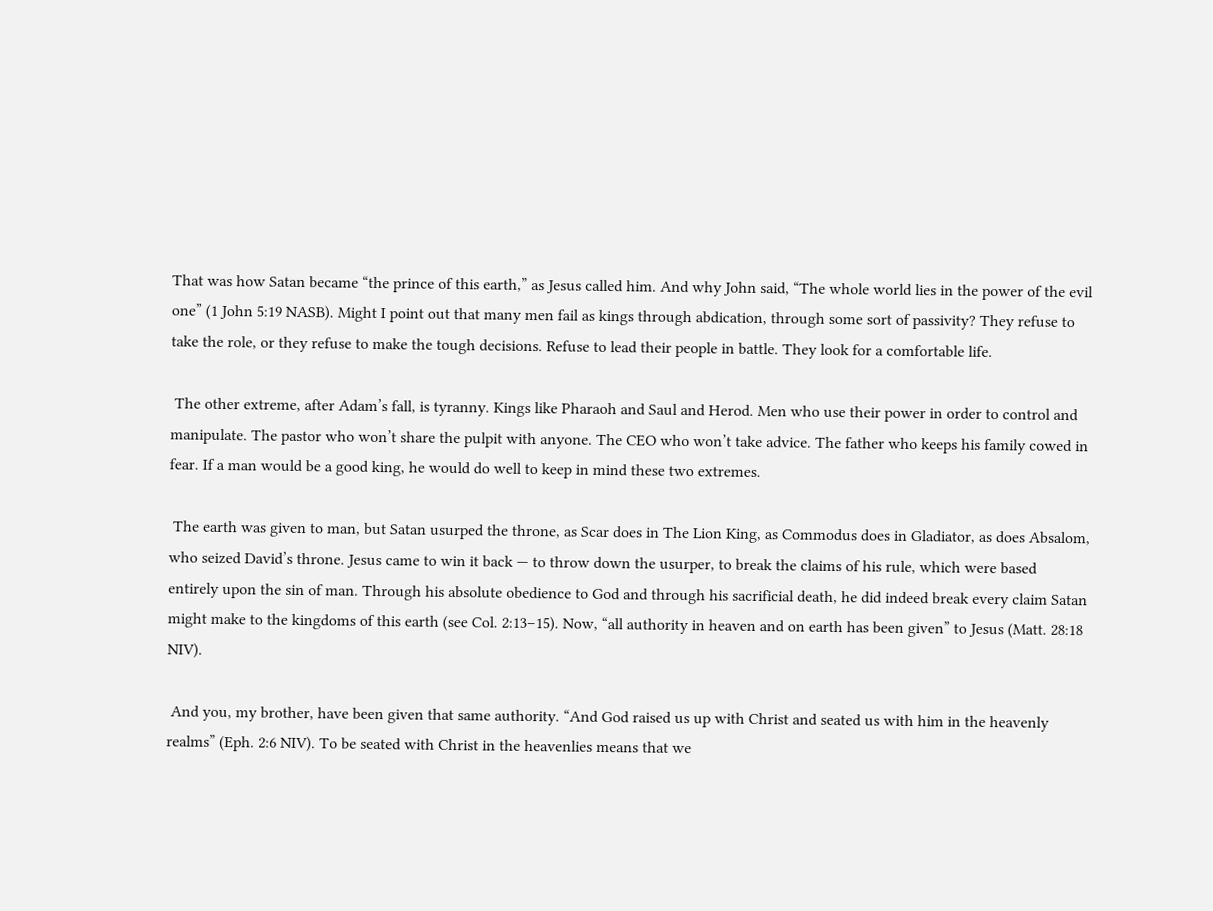That was how Satan became “the prince of this earth,” as Jesus called him. And why John said, “The whole world lies in the power of the evil one” (1 John 5:19 NASB). Might I point out that many men fail as kings through abdication, through some sort of passivity? They refuse to take the role, or they refuse to make the tough decisions. Refuse to lead their people in battle. They look for a comfortable life.

 The other extreme, after Adam’s fall, is tyranny. Kings like Pharaoh and Saul and Herod. Men who use their power in order to control and manipulate. The pastor who won’t share the pulpit with anyone. The CEO who won’t take advice. The father who keeps his family cowed in fear. If a man would be a good king, he would do well to keep in mind these two extremes.

 The earth was given to man, but Satan usurped the throne, as Scar does in The Lion King, as Commodus does in Gladiator, as does Absalom, who seized David’s throne. Jesus came to win it back — to throw down the usurper, to break the claims of his rule, which were based entirely upon the sin of man. Through his absolute obedience to God and through his sacrificial death, he did indeed break every claim Satan might make to the kingdoms of this earth (see Col. 2:13–15). Now, “all authority in heaven and on earth has been given” to Jesus (Matt. 28:18 NIV).

 And you, my brother, have been given that same authority. “And God raised us up with Christ and seated us with him in the heavenly realms” (Eph. 2:6 NIV). To be seated with Christ in the heavenlies means that we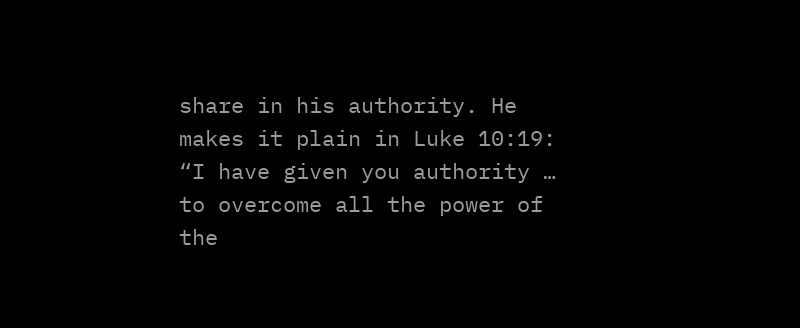share in his authority. He makes it plain in Luke 10:19: “I have given you authority … to overcome all the power of the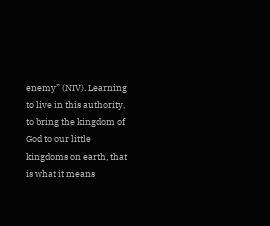enemy” (NIV). Learning to live in this authority, to bring the kingdom of God to our little kingdoms on earth, that is what it means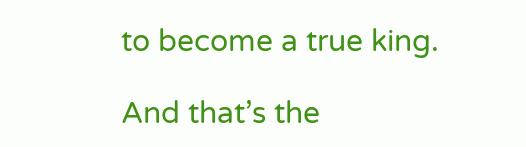to become a true king.

And that’s the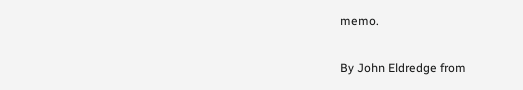memo.

By John Eldredge from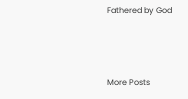Fathered by God



More Posts